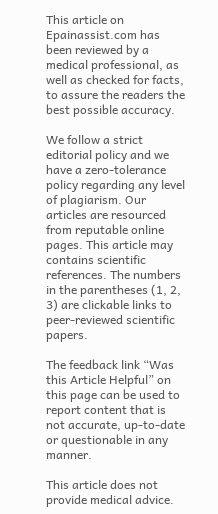This article on Epainassist.com has been reviewed by a medical professional, as well as checked for facts, to assure the readers the best possible accuracy.

We follow a strict editorial policy and we have a zero-tolerance policy regarding any level of plagiarism. Our articles are resourced from reputable online pages. This article may contains scientific references. The numbers in the parentheses (1, 2, 3) are clickable links to peer-reviewed scientific papers.

The feedback link “Was this Article Helpful” on this page can be used to report content that is not accurate, up-to-date or questionable in any manner.

This article does not provide medical advice.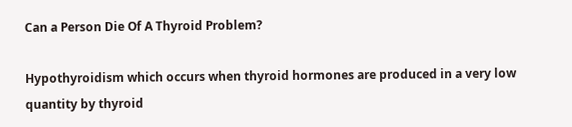Can a Person Die Of A Thyroid Problem?

Hypothyroidism which occurs when thyroid hormones are produced in a very low quantity by thyroid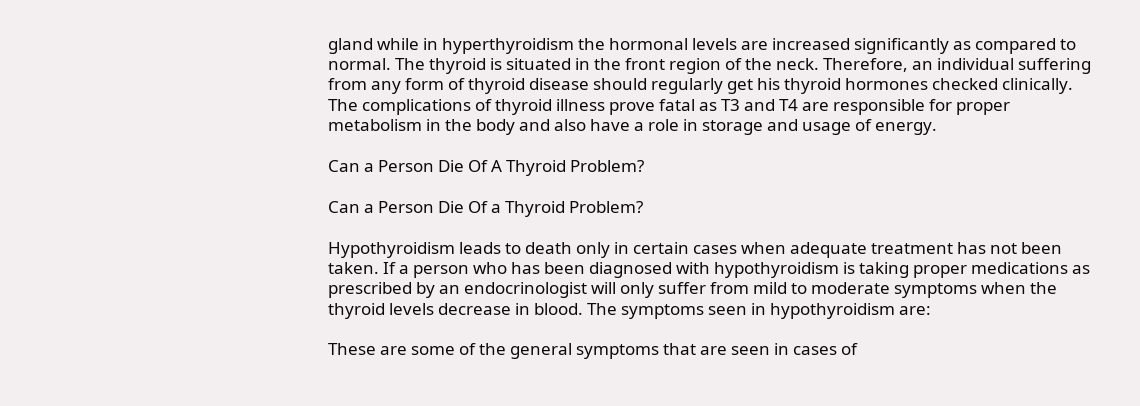gland while in hyperthyroidism the hormonal levels are increased significantly as compared to normal. The thyroid is situated in the front region of the neck. Therefore, an individual suffering from any form of thyroid disease should regularly get his thyroid hormones checked clinically. The complications of thyroid illness prove fatal as T3 and T4 are responsible for proper metabolism in the body and also have a role in storage and usage of energy.

Can a Person Die Of A Thyroid Problem?

Can a Person Die Of a Thyroid Problem?

Hypothyroidism leads to death only in certain cases when adequate treatment has not been taken. If a person who has been diagnosed with hypothyroidism is taking proper medications as prescribed by an endocrinologist will only suffer from mild to moderate symptoms when the thyroid levels decrease in blood. The symptoms seen in hypothyroidism are:

These are some of the general symptoms that are seen in cases of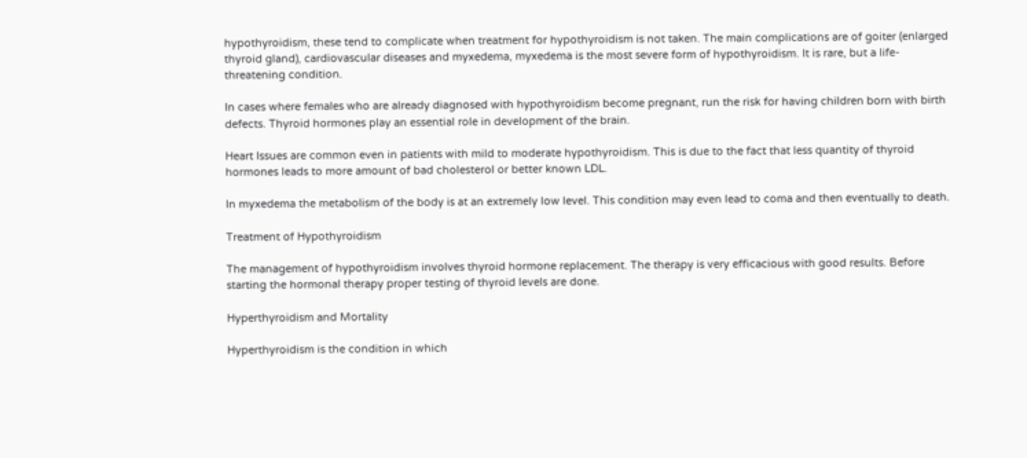hypothyroidism, these tend to complicate when treatment for hypothyroidism is not taken. The main complications are of goiter (enlarged thyroid gland), cardiovascular diseases and myxedema, myxedema is the most severe form of hypothyroidism. It is rare, but a life-threatening condition.

In cases where females who are already diagnosed with hypothyroidism become pregnant, run the risk for having children born with birth defects. Thyroid hormones play an essential role in development of the brain.

Heart Issues are common even in patients with mild to moderate hypothyroidism. This is due to the fact that less quantity of thyroid hormones leads to more amount of bad cholesterol or better known LDL.

In myxedema the metabolism of the body is at an extremely low level. This condition may even lead to coma and then eventually to death.

Treatment of Hypothyroidism

The management of hypothyroidism involves thyroid hormone replacement. The therapy is very efficacious with good results. Before starting the hormonal therapy proper testing of thyroid levels are done.

Hyperthyroidism and Mortality

Hyperthyroidism is the condition in which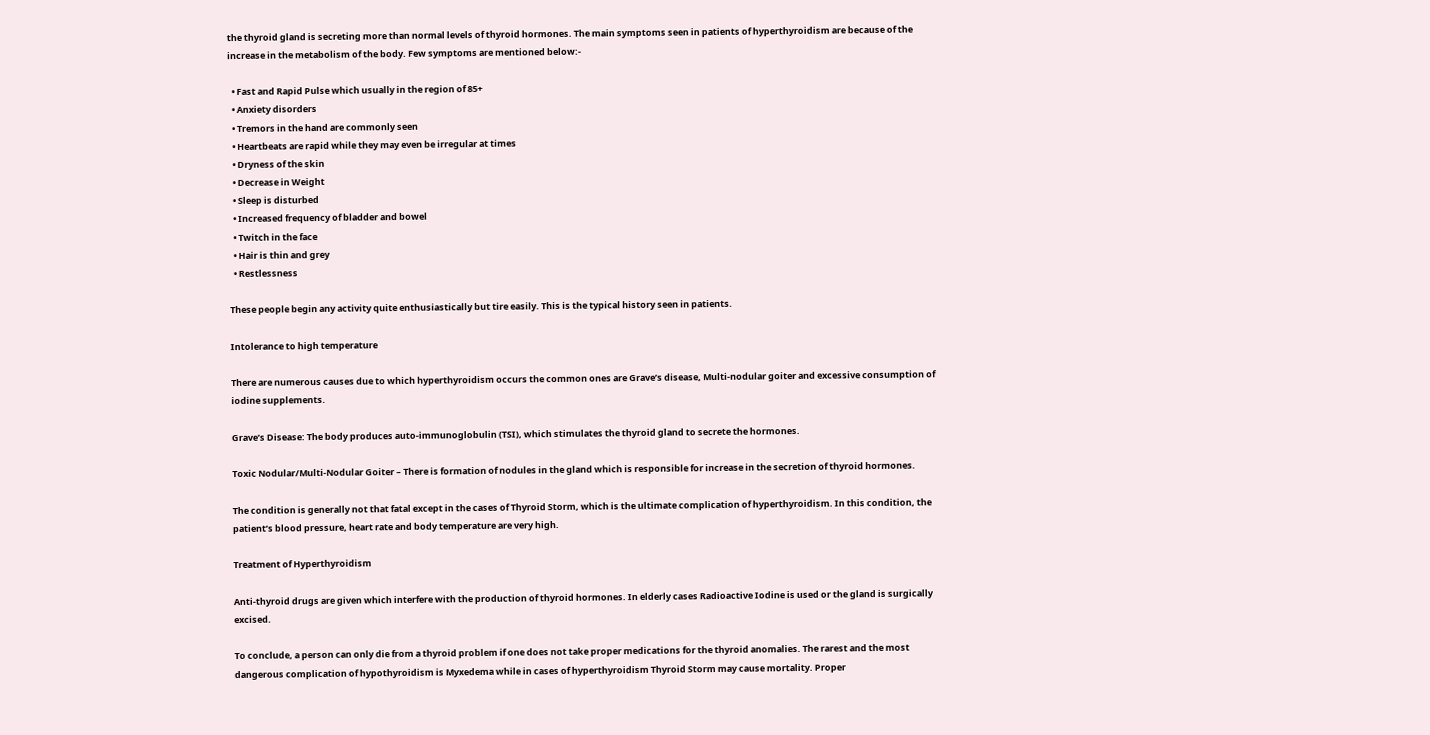the thyroid gland is secreting more than normal levels of thyroid hormones. The main symptoms seen in patients of hyperthyroidism are because of the increase in the metabolism of the body. Few symptoms are mentioned below:-

  • Fast and Rapid Pulse which usually in the region of 85+
  • Anxiety disorders
  • Tremors in the hand are commonly seen
  • Heartbeats are rapid while they may even be irregular at times
  • Dryness of the skin
  • Decrease in Weight
  • Sleep is disturbed
  • Increased frequency of bladder and bowel
  • Twitch in the face
  • Hair is thin and grey
  • Restlessness

These people begin any activity quite enthusiastically but tire easily. This is the typical history seen in patients.

Intolerance to high temperature

There are numerous causes due to which hyperthyroidism occurs the common ones are Grave’s disease, Multi-nodular goiter and excessive consumption of iodine supplements.

Grave’s Disease: The body produces auto-immunoglobulin (TSI), which stimulates the thyroid gland to secrete the hormones.

Toxic Nodular/Multi-Nodular Goiter – There is formation of nodules in the gland which is responsible for increase in the secretion of thyroid hormones.

The condition is generally not that fatal except in the cases of Thyroid Storm, which is the ultimate complication of hyperthyroidism. In this condition, the patient’s blood pressure, heart rate and body temperature are very high.

Treatment of Hyperthyroidism

Anti-thyroid drugs are given which interfere with the production of thyroid hormones. In elderly cases Radioactive Iodine is used or the gland is surgically excised.

To conclude, a person can only die from a thyroid problem if one does not take proper medications for the thyroid anomalies. The rarest and the most dangerous complication of hypothyroidism is Myxedema while in cases of hyperthyroidism Thyroid Storm may cause mortality. Proper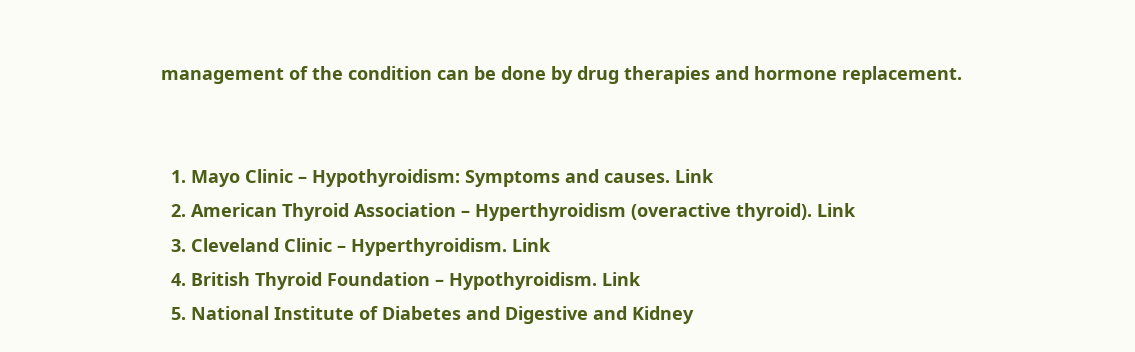management of the condition can be done by drug therapies and hormone replacement.


  1. Mayo Clinic – Hypothyroidism: Symptoms and causes. Link
  2. American Thyroid Association – Hyperthyroidism (overactive thyroid). Link
  3. Cleveland Clinic – Hyperthyroidism. Link
  4. British Thyroid Foundation – Hypothyroidism. Link
  5. National Institute of Diabetes and Digestive and Kidney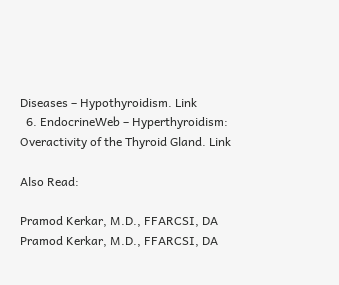Diseases – Hypothyroidism. Link
  6. EndocrineWeb – Hyperthyroidism: Overactivity of the Thyroid Gland. Link

Also Read:

Pramod Kerkar, M.D., FFARCSI, DA
Pramod Kerkar, M.D., FFARCSI, DA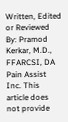Written, Edited or Reviewed By: Pramod Kerkar, M.D., FFARCSI, DA Pain Assist Inc. This article does not provide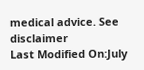medical advice. See disclaimer
Last Modified On:July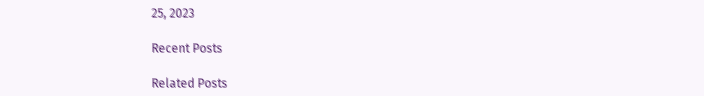25, 2023

Recent Posts

Related Posts